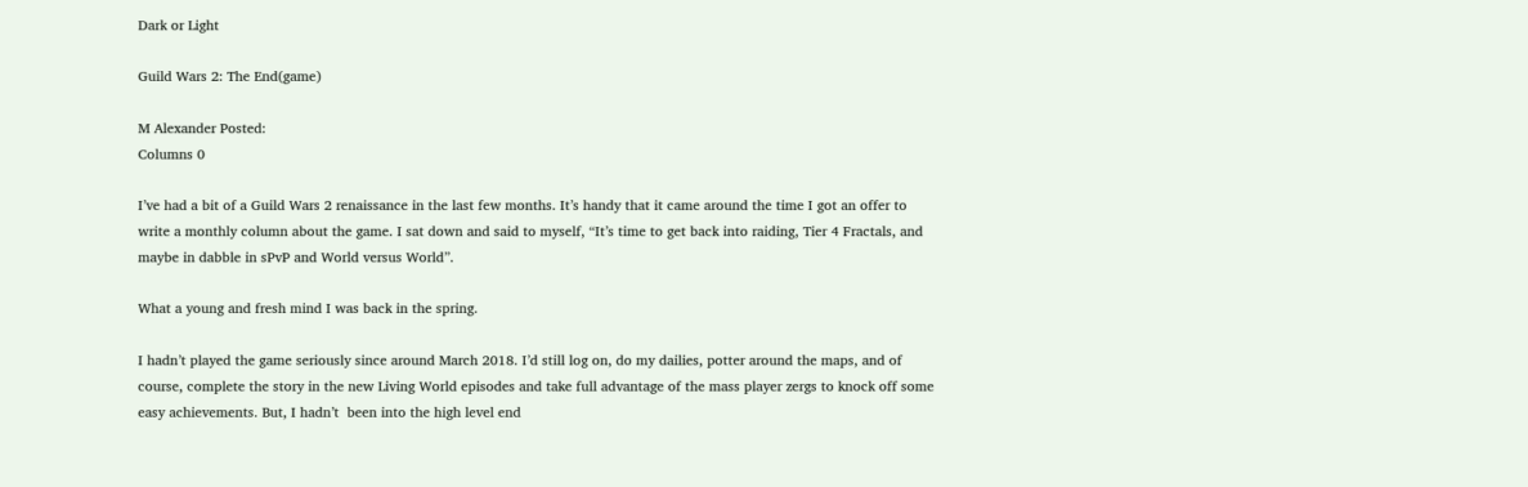Dark or Light

Guild Wars 2: The End(game)

M Alexander Posted:
Columns 0

I’ve had a bit of a Guild Wars 2 renaissance in the last few months. It’s handy that it came around the time I got an offer to write a monthly column about the game. I sat down and said to myself, “It’s time to get back into raiding, Tier 4 Fractals, and maybe in dabble in sPvP and World versus World”.

What a young and fresh mind I was back in the spring.

I hadn’t played the game seriously since around March 2018. I’d still log on, do my dailies, potter around the maps, and of course, complete the story in the new Living World episodes and take full advantage of the mass player zergs to knock off some easy achievements. But, I hadn’t  been into the high level end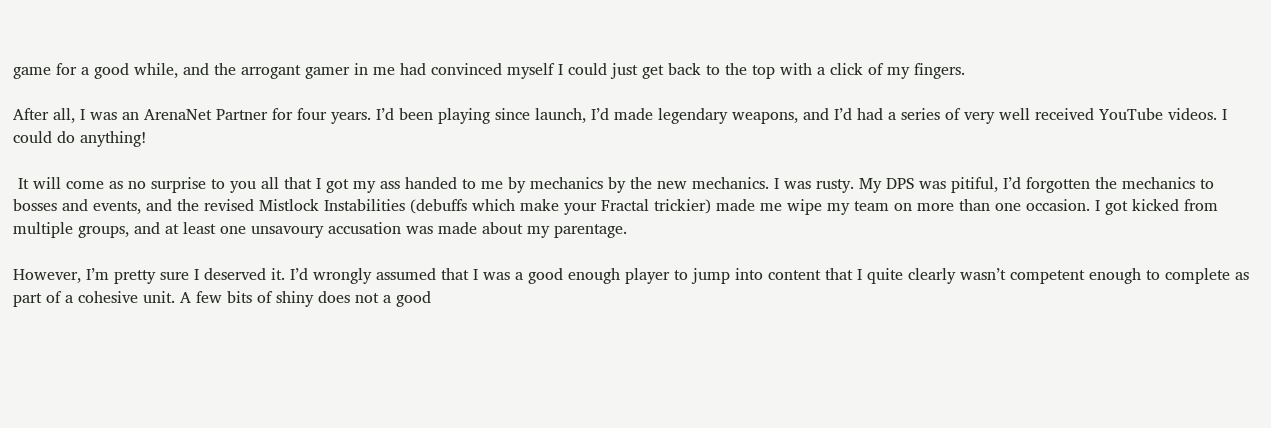game for a good while, and the arrogant gamer in me had convinced myself I could just get back to the top with a click of my fingers.

After all, I was an ArenaNet Partner for four years. I’d been playing since launch, I’d made legendary weapons, and I’d had a series of very well received YouTube videos. I could do anything!

 It will come as no surprise to you all that I got my ass handed to me by mechanics by the new mechanics. I was rusty. My DPS was pitiful, I’d forgotten the mechanics to bosses and events, and the revised Mistlock Instabilities (debuffs which make your Fractal trickier) made me wipe my team on more than one occasion. I got kicked from multiple groups, and at least one unsavoury accusation was made about my parentage.

However, I’m pretty sure I deserved it. I’d wrongly assumed that I was a good enough player to jump into content that I quite clearly wasn’t competent enough to complete as part of a cohesive unit. A few bits of shiny does not a good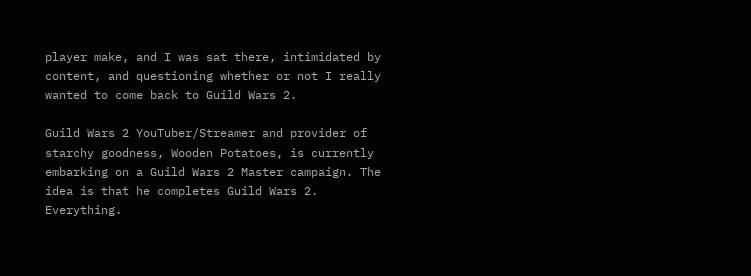player make, and I was sat there, intimidated by content, and questioning whether or not I really wanted to come back to Guild Wars 2.

Guild Wars 2 YouTuber/Streamer and provider of starchy goodness, Wooden Potatoes, is currently embarking on a Guild Wars 2 Master campaign. The idea is that he completes Guild Wars 2. Everything.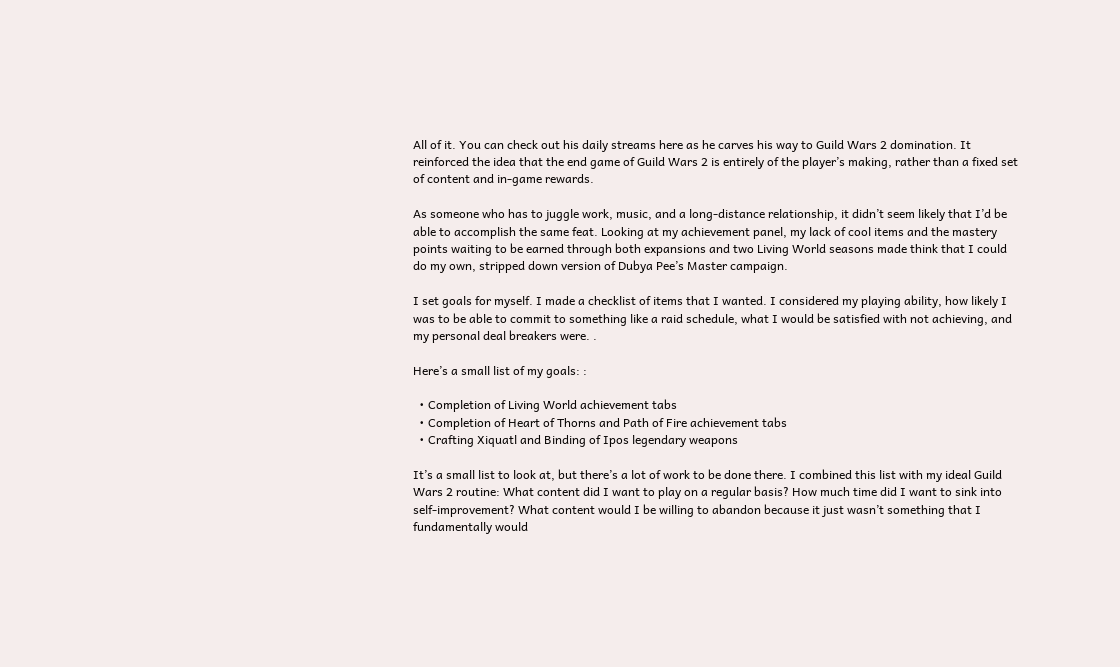All of it. You can check out his daily streams here as he carves his way to Guild Wars 2 domination. It reinforced the idea that the end game of Guild Wars 2 is entirely of the player’s making, rather than a fixed set of content and in-game rewards.

As someone who has to juggle work, music, and a long-distance relationship, it didn’t seem likely that I’d be able to accomplish the same feat. Looking at my achievement panel, my lack of cool items and the mastery points waiting to be earned through both expansions and two Living World seasons made think that I could do my own, stripped down version of Dubya Pee’s Master campaign.

I set goals for myself. I made a checklist of items that I wanted. I considered my playing ability, how likely I was to be able to commit to something like a raid schedule, what I would be satisfied with not achieving, and my personal deal breakers were. .

Here’s a small list of my goals: :

  • Completion of Living World achievement tabs
  • Completion of Heart of Thorns and Path of Fire achievement tabs
  • Crafting Xiquatl and Binding of Ipos legendary weapons

It’s a small list to look at, but there’s a lot of work to be done there. I combined this list with my ideal Guild Wars 2 routine: What content did I want to play on a regular basis? How much time did I want to sink into self-improvement? What content would I be willing to abandon because it just wasn’t something that I fundamentally would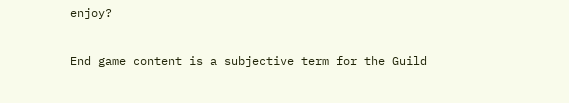enjoy?

End game content is a subjective term for the Guild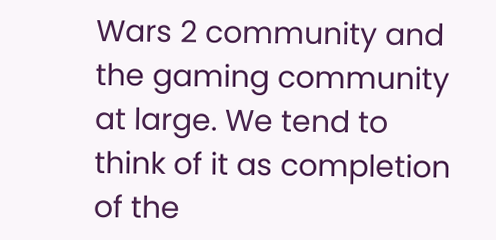Wars 2 community and the gaming community at large. We tend to think of it as completion of the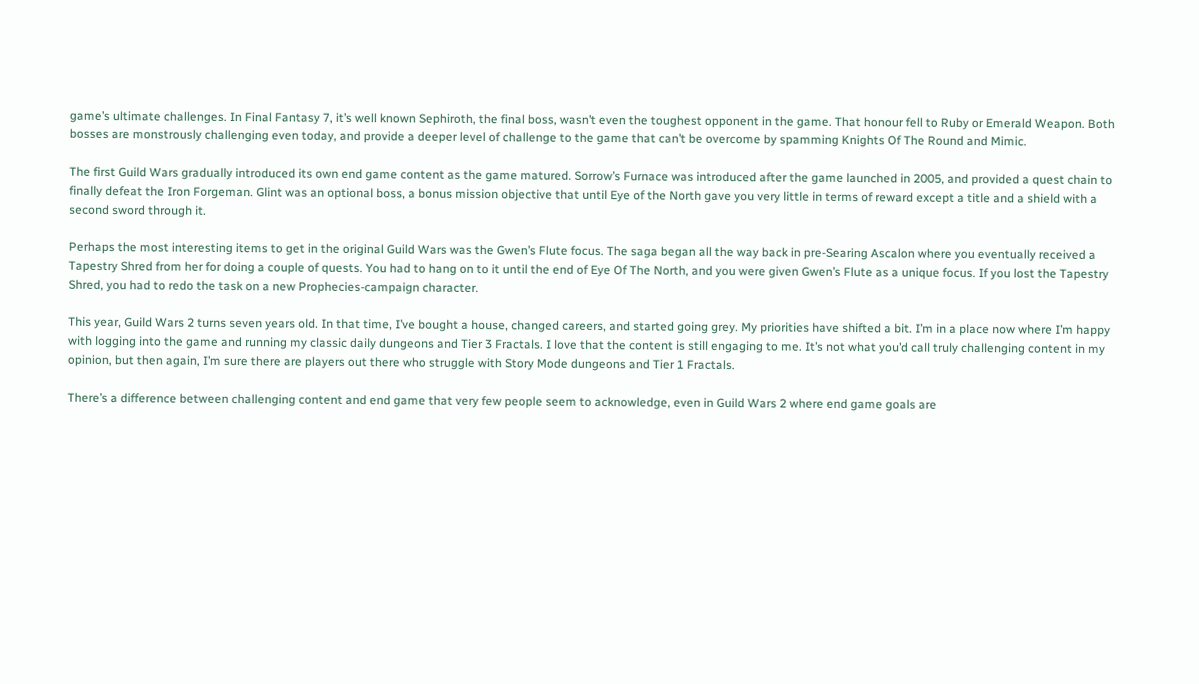game’s ultimate challenges. In Final Fantasy 7, it’s well known Sephiroth, the final boss, wasn’t even the toughest opponent in the game. That honour fell to Ruby or Emerald Weapon. Both bosses are monstrously challenging even today, and provide a deeper level of challenge to the game that can’t be overcome by spamming Knights Of The Round and Mimic.

The first Guild Wars gradually introduced its own end game content as the game matured. Sorrow’s Furnace was introduced after the game launched in 2005, and provided a quest chain to finally defeat the Iron Forgeman. Glint was an optional boss, a bonus mission objective that until Eye of the North gave you very little in terms of reward except a title and a shield with a second sword through it.

Perhaps the most interesting items to get in the original Guild Wars was the Gwen’s Flute focus. The saga began all the way back in pre-Searing Ascalon where you eventually received a Tapestry Shred from her for doing a couple of quests. You had to hang on to it until the end of Eye Of The North, and you were given Gwen’s Flute as a unique focus. If you lost the Tapestry Shred, you had to redo the task on a new Prophecies-campaign character.

This year, Guild Wars 2 turns seven years old. In that time, I’ve bought a house, changed careers, and started going grey. My priorities have shifted a bit. I’m in a place now where I’m happy with logging into the game and running my classic daily dungeons and Tier 3 Fractals. I love that the content is still engaging to me. It’s not what you’d call truly challenging content in my opinion, but then again, I’m sure there are players out there who struggle with Story Mode dungeons and Tier 1 Fractals.

There’s a difference between challenging content and end game that very few people seem to acknowledge, even in Guild Wars 2 where end game goals are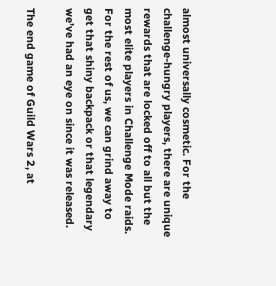almost universally cosmetic. For the challenge-hungry players, there are unique rewards that are locked off to all but the most elite players in Challenge Mode raids. For the rest of us, we can grind away to get that shiny backpack or that legendary we’ve had an eye on since it was released.

The end game of Guild Wars 2, at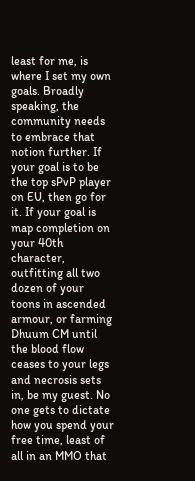least for me, is where I set my own goals. Broadly speaking, the community needs to embrace that notion further. If your goal is to be the top sPvP player on EU, then go for it. If your goal is map completion on your 40th character, outfitting all two dozen of your toons in ascended armour, or farming Dhuum CM until the blood flow ceases to your legs and necrosis sets in, be my guest. No one gets to dictate how you spend your free time, least of all in an MMO that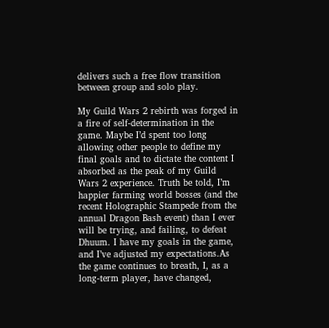delivers such a free flow transition between group and solo play.

My Guild Wars 2 rebirth was forged in a fire of self-determination in the game. Maybe I’d spent too long allowing other people to define my final goals and to dictate the content I absorbed as the peak of my Guild Wars 2 experience. Truth be told, I’m happier farming world bosses (and the recent Holographic Stampede from the annual Dragon Bash event) than I ever will be trying, and failing, to defeat Dhuum. I have my goals in the game, and I’ve adjusted my expectations.As the game continues to breath, I, as a long-term player, have changed,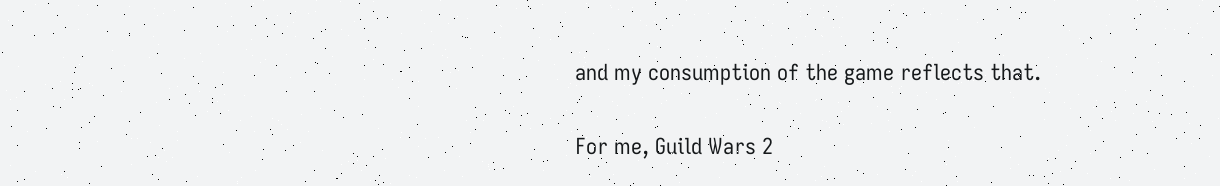and my consumption of the game reflects that.

For me, Guild Wars 2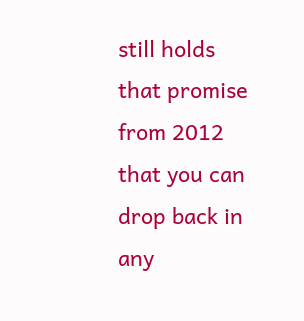still holds that promise from 2012 that you can drop back in any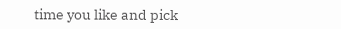time you like and pick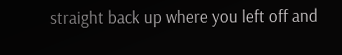straight back up where you left off and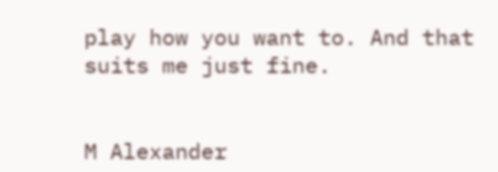play how you want to. And that suits me just fine.


M Alexander